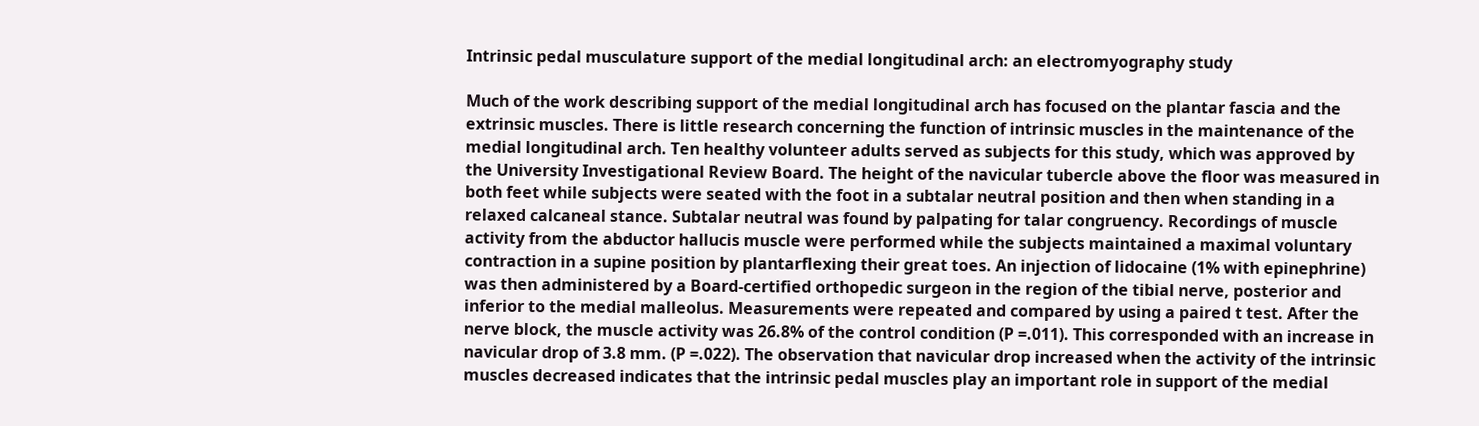Intrinsic pedal musculature support of the medial longitudinal arch: an electromyography study

Much of the work describing support of the medial longitudinal arch has focused on the plantar fascia and the extrinsic muscles. There is little research concerning the function of intrinsic muscles in the maintenance of the medial longitudinal arch. Ten healthy volunteer adults served as subjects for this study, which was approved by the University Investigational Review Board. The height of the navicular tubercle above the floor was measured in both feet while subjects were seated with the foot in a subtalar neutral position and then when standing in a relaxed calcaneal stance. Subtalar neutral was found by palpating for talar congruency. Recordings of muscle activity from the abductor hallucis muscle were performed while the subjects maintained a maximal voluntary contraction in a supine position by plantarflexing their great toes. An injection of lidocaine (1% with epinephrine) was then administered by a Board-certified orthopedic surgeon in the region of the tibial nerve, posterior and inferior to the medial malleolus. Measurements were repeated and compared by using a paired t test. After the nerve block, the muscle activity was 26.8% of the control condition (P =.011). This corresponded with an increase in navicular drop of 3.8 mm. (P =.022). The observation that navicular drop increased when the activity of the intrinsic muscles decreased indicates that the intrinsic pedal muscles play an important role in support of the medial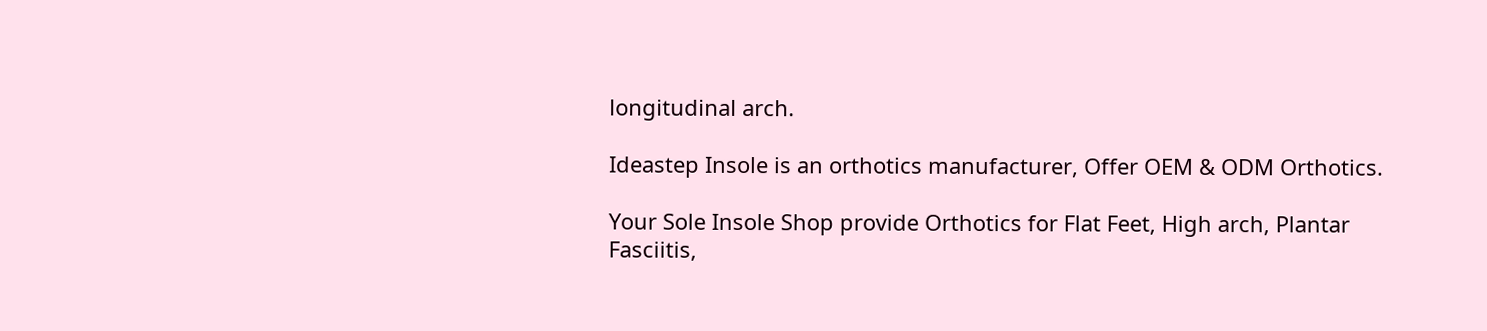longitudinal arch.

Ideastep Insole is an orthotics manufacturer, Offer OEM & ODM Orthotics.

Your Sole Insole Shop provide Orthotics for Flat Feet, High arch, Plantar Fasciitis,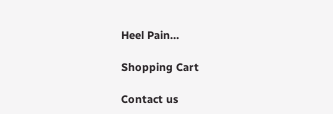Heel Pain…

Shopping Cart

Contact us